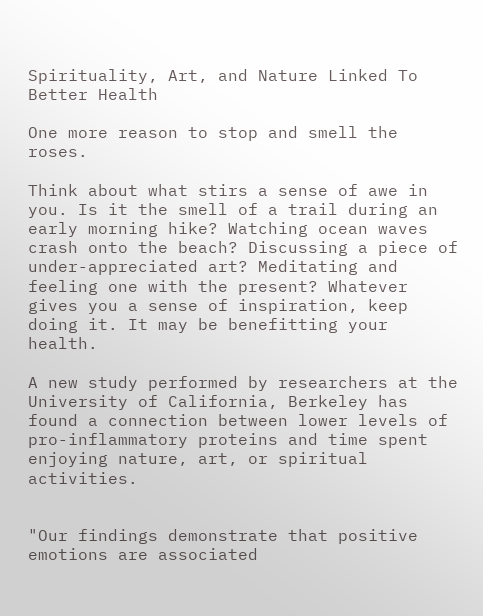Spirituality, Art, and Nature Linked To Better Health

One more reason to stop and smell the roses.

Think about what stirs a sense of awe in you. Is it the smell of a trail during an early morning hike? Watching ocean waves crash onto the beach? Discussing a piece of under-appreciated art? Meditating and feeling one with the present? Whatever gives you a sense of inspiration, keep doing it. It may be benefitting your health.

A new study performed by researchers at the University of California, Berkeley has found a connection between lower levels of pro-inflammatory proteins and time spent enjoying nature, art, or spiritual activities.


"Our findings demonstrate that positive emotions are associated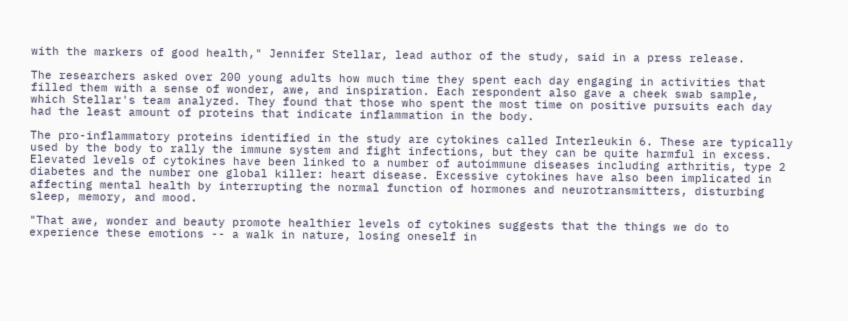with the markers of good health," Jennifer Stellar, lead author of the study, said in a press release.

The researchers asked over 200 young adults how much time they spent each day engaging in activities that filled them with a sense of wonder, awe, and inspiration. Each respondent also gave a cheek swab sample, which Stellar's team analyzed. They found that those who spent the most time on positive pursuits each day had the least amount of proteins that indicate inflammation in the body.

The pro-inflammatory proteins identified in the study are cytokines called Interleukin 6. These are typically used by the body to rally the immune system and fight infections, but they can be quite harmful in excess. Elevated levels of cytokines have been linked to a number of autoimmune diseases including arthritis, type 2 diabetes and the number one global killer: heart disease. Excessive cytokines have also been implicated in affecting mental health by interrupting the normal function of hormones and neurotransmitters, disturbing sleep, memory, and mood.

"That awe, wonder and beauty promote healthier levels of cytokines suggests that the things we do to experience these emotions -- a walk in nature, losing oneself in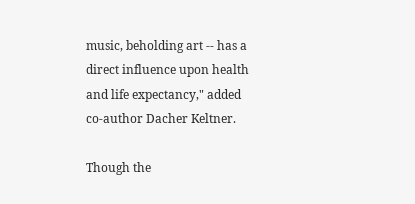music, beholding art -- has a direct influence upon health and life expectancy," added co-author Dacher Keltner.

Though the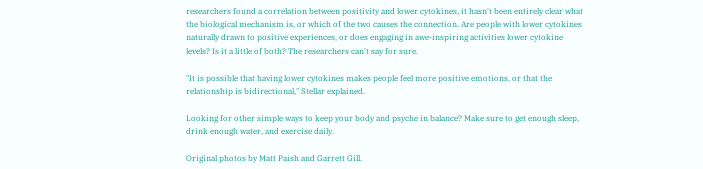researchers found a correlation between positivity and lower cytokines, it hasn't been entirely clear what the biological mechanism is, or which of the two causes the connection. Are people with lower cytokines naturally drawn to positive experiences, or does engaging in awe-inspiring activities lower cytokine levels? Is it a little of both? The researchers can't say for sure.

"It is possible that having lower cytokines makes people feel more positive emotions, or that the relationship is bidirectional," Stellar explained.

Looking for other simple ways to keep your body and psyche in balance? Make sure to get enough sleep, drink enough water, and exercise daily.

Original photos by Matt Paish and Garrett Gill.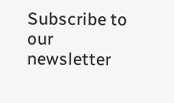Subscribe to our newsletter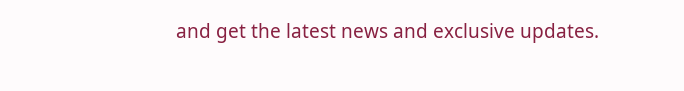and get the latest news and exclusive updates.